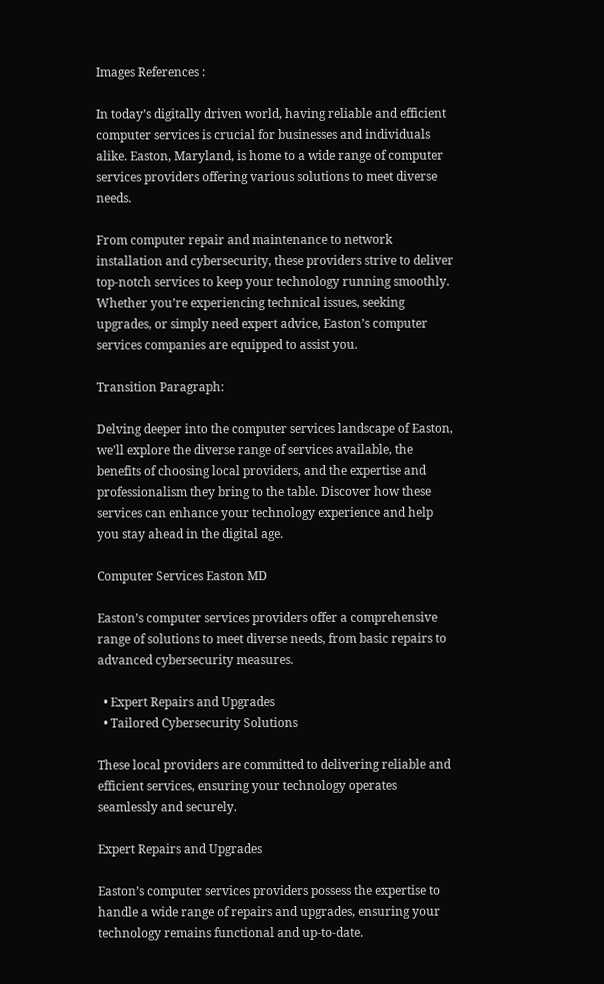Images References :

In today’s digitally driven world, having reliable and efficient computer services is crucial for businesses and individuals alike. Easton, Maryland, is home to a wide range of computer services providers offering various solutions to meet diverse needs.

From computer repair and maintenance to network installation and cybersecurity, these providers strive to deliver top-notch services to keep your technology running smoothly. Whether you’re experiencing technical issues, seeking upgrades, or simply need expert advice, Easton’s computer services companies are equipped to assist you.

Transition Paragraph:

Delving deeper into the computer services landscape of Easton, we’ll explore the diverse range of services available, the benefits of choosing local providers, and the expertise and professionalism they bring to the table. Discover how these services can enhance your technology experience and help you stay ahead in the digital age.

Computer Services Easton MD

Easton’s computer services providers offer a comprehensive range of solutions to meet diverse needs, from basic repairs to advanced cybersecurity measures.

  • Expert Repairs and Upgrades
  • Tailored Cybersecurity Solutions

These local providers are committed to delivering reliable and efficient services, ensuring your technology operates seamlessly and securely.

Expert Repairs and Upgrades

Easton’s computer services providers possess the expertise to handle a wide range of repairs and upgrades, ensuring your technology remains functional and up-to-date.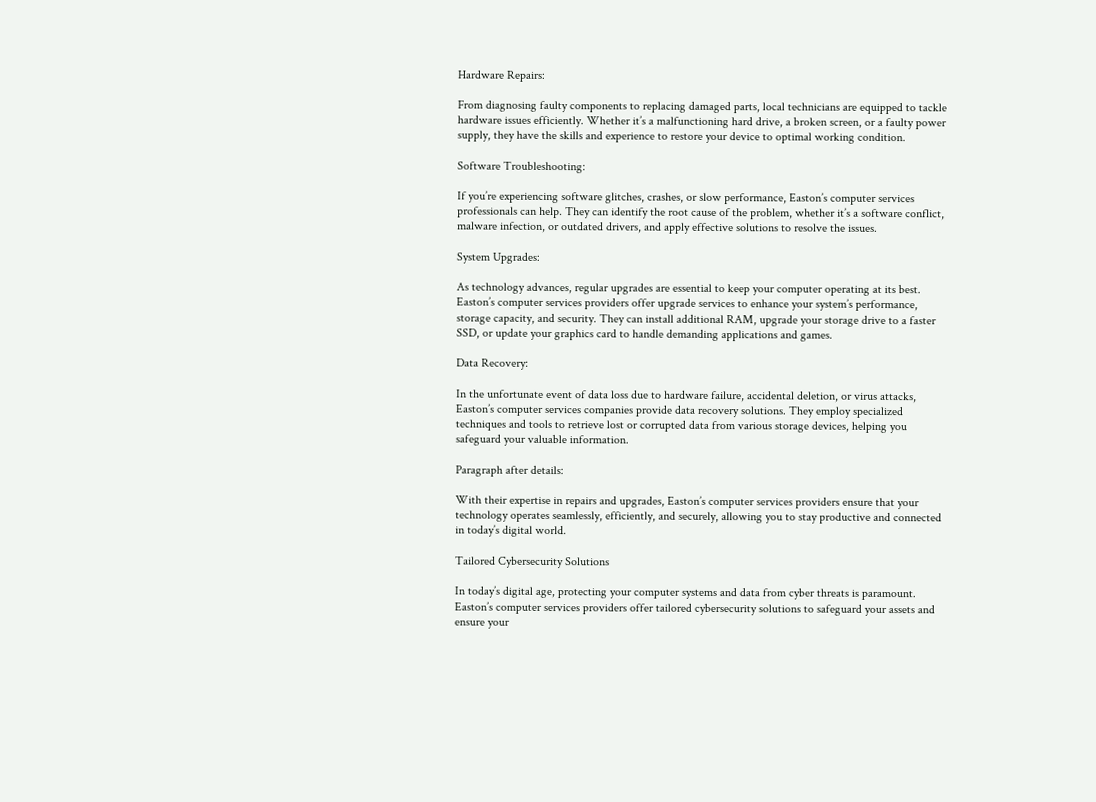Hardware Repairs:

From diagnosing faulty components to replacing damaged parts, local technicians are equipped to tackle hardware issues efficiently. Whether it’s a malfunctioning hard drive, a broken screen, or a faulty power supply, they have the skills and experience to restore your device to optimal working condition.

Software Troubleshooting:

If you’re experiencing software glitches, crashes, or slow performance, Easton’s computer services professionals can help. They can identify the root cause of the problem, whether it’s a software conflict, malware infection, or outdated drivers, and apply effective solutions to resolve the issues.

System Upgrades:

As technology advances, regular upgrades are essential to keep your computer operating at its best. Easton’s computer services providers offer upgrade services to enhance your system’s performance, storage capacity, and security. They can install additional RAM, upgrade your storage drive to a faster SSD, or update your graphics card to handle demanding applications and games.

Data Recovery:

In the unfortunate event of data loss due to hardware failure, accidental deletion, or virus attacks, Easton’s computer services companies provide data recovery solutions. They employ specialized techniques and tools to retrieve lost or corrupted data from various storage devices, helping you safeguard your valuable information.

Paragraph after details:

With their expertise in repairs and upgrades, Easton’s computer services providers ensure that your technology operates seamlessly, efficiently, and securely, allowing you to stay productive and connected in today’s digital world.

Tailored Cybersecurity Solutions

In today’s digital age, protecting your computer systems and data from cyber threats is paramount. Easton’s computer services providers offer tailored cybersecurity solutions to safeguard your assets and ensure your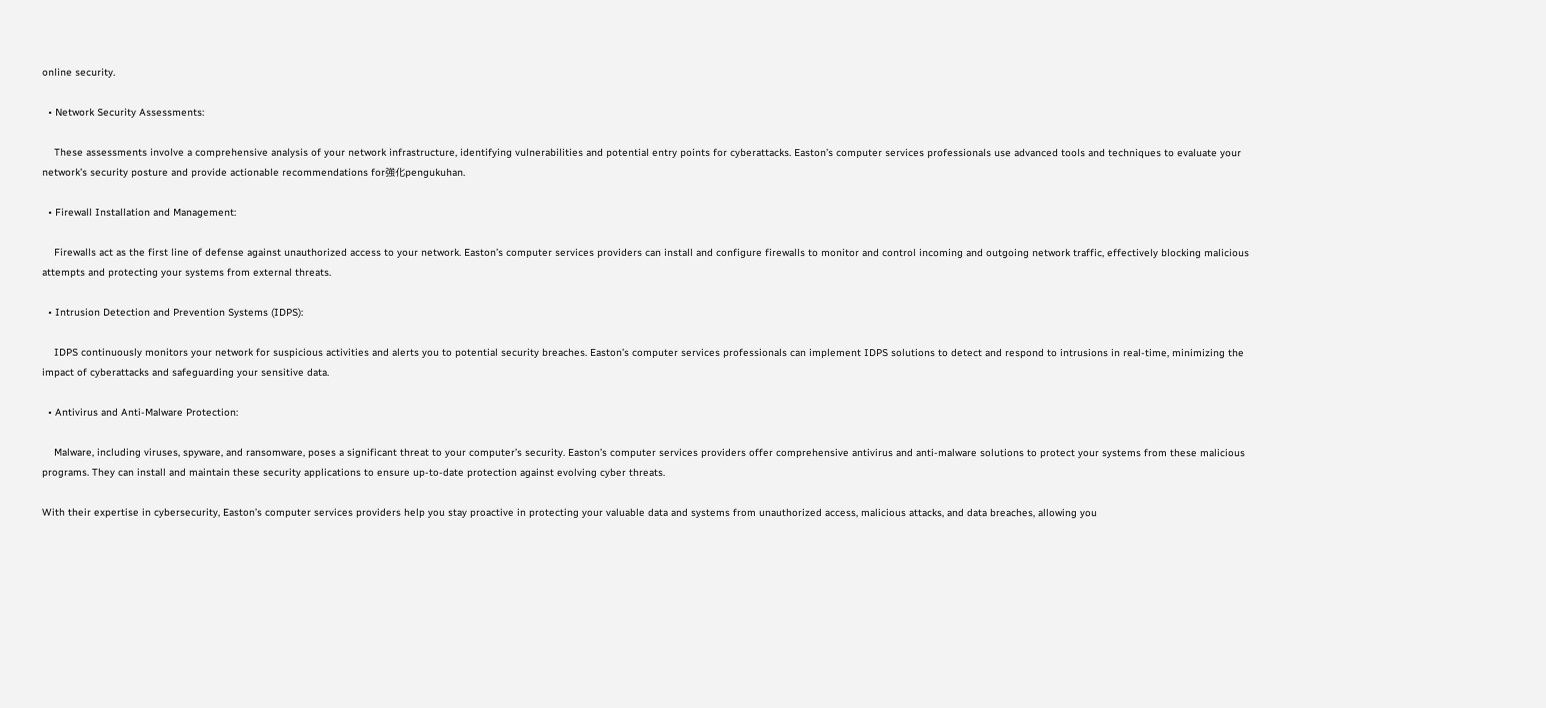online security.

  • Network Security Assessments:

    These assessments involve a comprehensive analysis of your network infrastructure, identifying vulnerabilities and potential entry points for cyberattacks. Easton’s computer services professionals use advanced tools and techniques to evaluate your network’s security posture and provide actionable recommendations for強化pengukuhan.

  • Firewall Installation and Management:

    Firewalls act as the first line of defense against unauthorized access to your network. Easton’s computer services providers can install and configure firewalls to monitor and control incoming and outgoing network traffic, effectively blocking malicious attempts and protecting your systems from external threats.

  • Intrusion Detection and Prevention Systems (IDPS):

    IDPS continuously monitors your network for suspicious activities and alerts you to potential security breaches. Easton’s computer services professionals can implement IDPS solutions to detect and respond to intrusions in real-time, minimizing the impact of cyberattacks and safeguarding your sensitive data.

  • Antivirus and Anti-Malware Protection:

    Malware, including viruses, spyware, and ransomware, poses a significant threat to your computer’s security. Easton’s computer services providers offer comprehensive antivirus and anti-malware solutions to protect your systems from these malicious programs. They can install and maintain these security applications to ensure up-to-date protection against evolving cyber threats.

With their expertise in cybersecurity, Easton’s computer services providers help you stay proactive in protecting your valuable data and systems from unauthorized access, malicious attacks, and data breaches, allowing you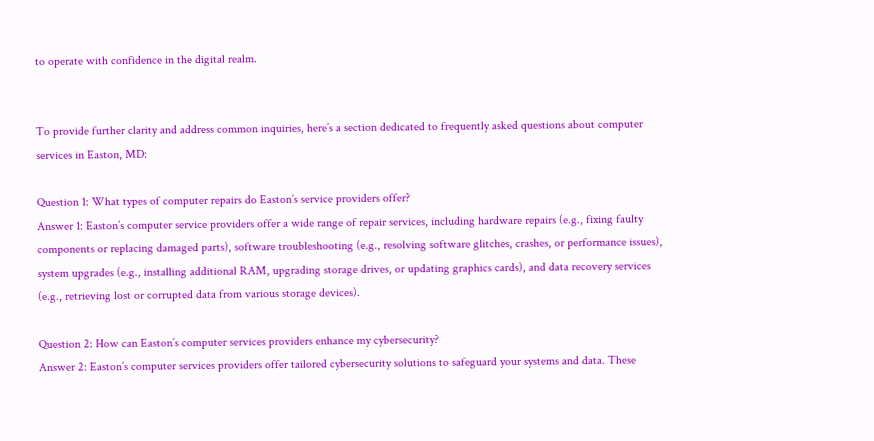to operate with confidence in the digital realm.


To provide further clarity and address common inquiries, here’s a section dedicated to frequently asked questions about computer services in Easton, MD:

Question 1: What types of computer repairs do Easton’s service providers offer?
Answer 1: Easton’s computer service providers offer a wide range of repair services, including hardware repairs (e.g., fixing faulty components or replacing damaged parts), software troubleshooting (e.g., resolving software glitches, crashes, or performance issues), system upgrades (e.g., installing additional RAM, upgrading storage drives, or updating graphics cards), and data recovery services (e.g., retrieving lost or corrupted data from various storage devices).

Question 2: How can Easton’s computer services providers enhance my cybersecurity?
Answer 2: Easton’s computer services providers offer tailored cybersecurity solutions to safeguard your systems and data. These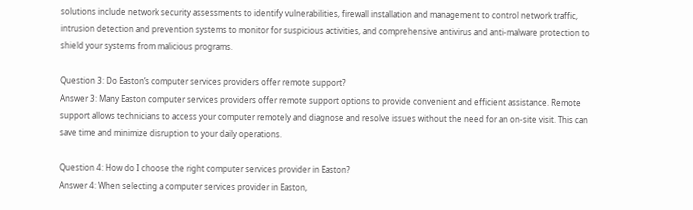solutions include network security assessments to identify vulnerabilities, firewall installation and management to control network traffic, intrusion detection and prevention systems to monitor for suspicious activities, and comprehensive antivirus and anti-malware protection to shield your systems from malicious programs.

Question 3: Do Easton’s computer services providers offer remote support?
Answer 3: Many Easton computer services providers offer remote support options to provide convenient and efficient assistance. Remote support allows technicians to access your computer remotely and diagnose and resolve issues without the need for an on-site visit. This can save time and minimize disruption to your daily operations.

Question 4: How do I choose the right computer services provider in Easton?
Answer 4: When selecting a computer services provider in Easton,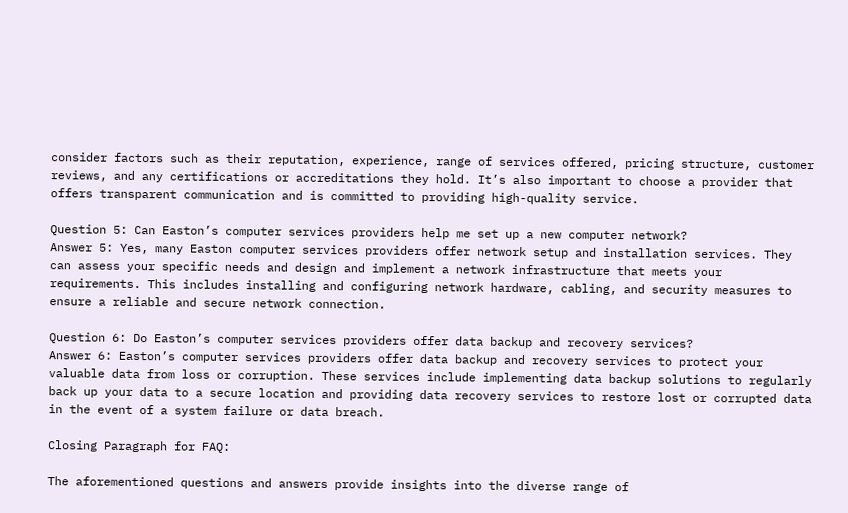consider factors such as their reputation, experience, range of services offered, pricing structure, customer reviews, and any certifications or accreditations they hold. It’s also important to choose a provider that offers transparent communication and is committed to providing high-quality service.

Question 5: Can Easton’s computer services providers help me set up a new computer network?
Answer 5: Yes, many Easton computer services providers offer network setup and installation services. They can assess your specific needs and design and implement a network infrastructure that meets your requirements. This includes installing and configuring network hardware, cabling, and security measures to ensure a reliable and secure network connection.

Question 6: Do Easton’s computer services providers offer data backup and recovery services?
Answer 6: Easton’s computer services providers offer data backup and recovery services to protect your valuable data from loss or corruption. These services include implementing data backup solutions to regularly back up your data to a secure location and providing data recovery services to restore lost or corrupted data in the event of a system failure or data breach.

Closing Paragraph for FAQ:

The aforementioned questions and answers provide insights into the diverse range of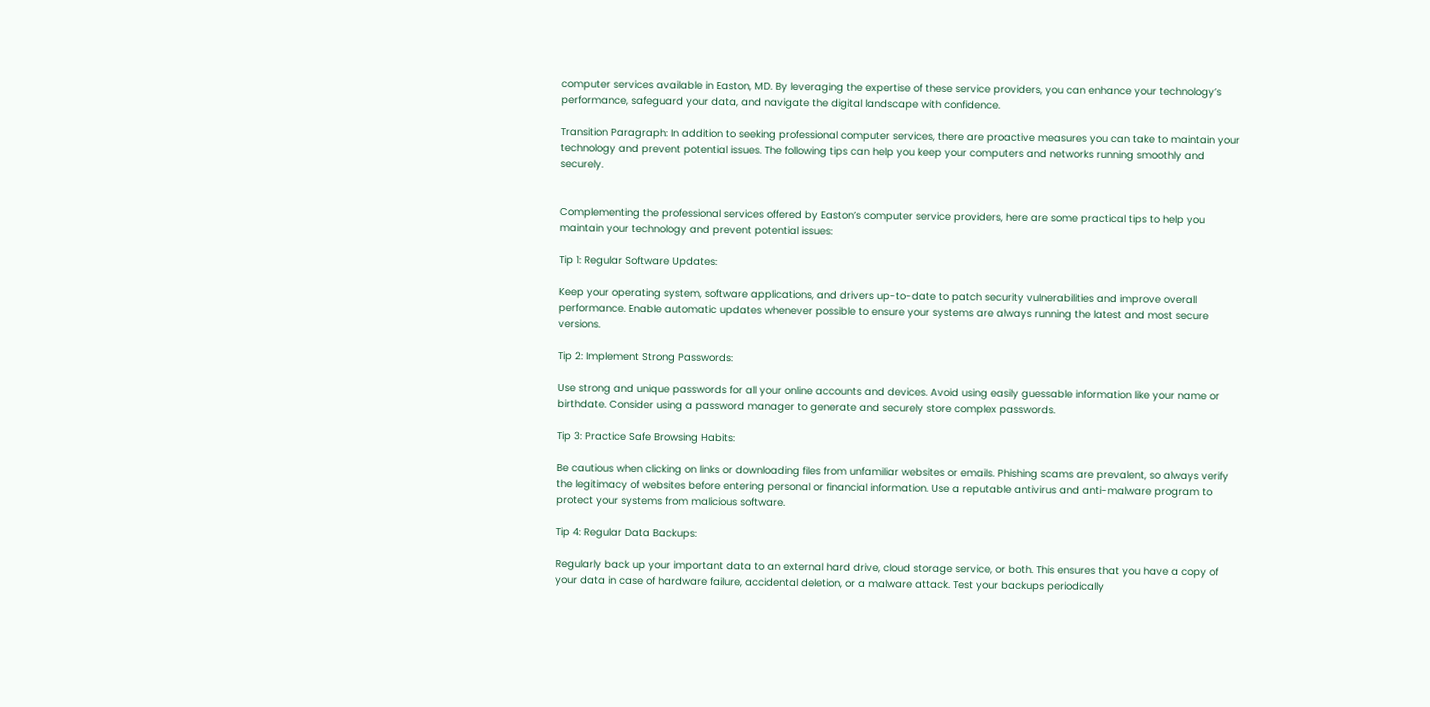computer services available in Easton, MD. By leveraging the expertise of these service providers, you can enhance your technology’s performance, safeguard your data, and navigate the digital landscape with confidence.

Transition Paragraph: In addition to seeking professional computer services, there are proactive measures you can take to maintain your technology and prevent potential issues. The following tips can help you keep your computers and networks running smoothly and securely.


Complementing the professional services offered by Easton’s computer service providers, here are some practical tips to help you maintain your technology and prevent potential issues:

Tip 1: Regular Software Updates:

Keep your operating system, software applications, and drivers up-to-date to patch security vulnerabilities and improve overall performance. Enable automatic updates whenever possible to ensure your systems are always running the latest and most secure versions.

Tip 2: Implement Strong Passwords:

Use strong and unique passwords for all your online accounts and devices. Avoid using easily guessable information like your name or birthdate. Consider using a password manager to generate and securely store complex passwords.

Tip 3: Practice Safe Browsing Habits:

Be cautious when clicking on links or downloading files from unfamiliar websites or emails. Phishing scams are prevalent, so always verify the legitimacy of websites before entering personal or financial information. Use a reputable antivirus and anti-malware program to protect your systems from malicious software.

Tip 4: Regular Data Backups:

Regularly back up your important data to an external hard drive, cloud storage service, or both. This ensures that you have a copy of your data in case of hardware failure, accidental deletion, or a malware attack. Test your backups periodically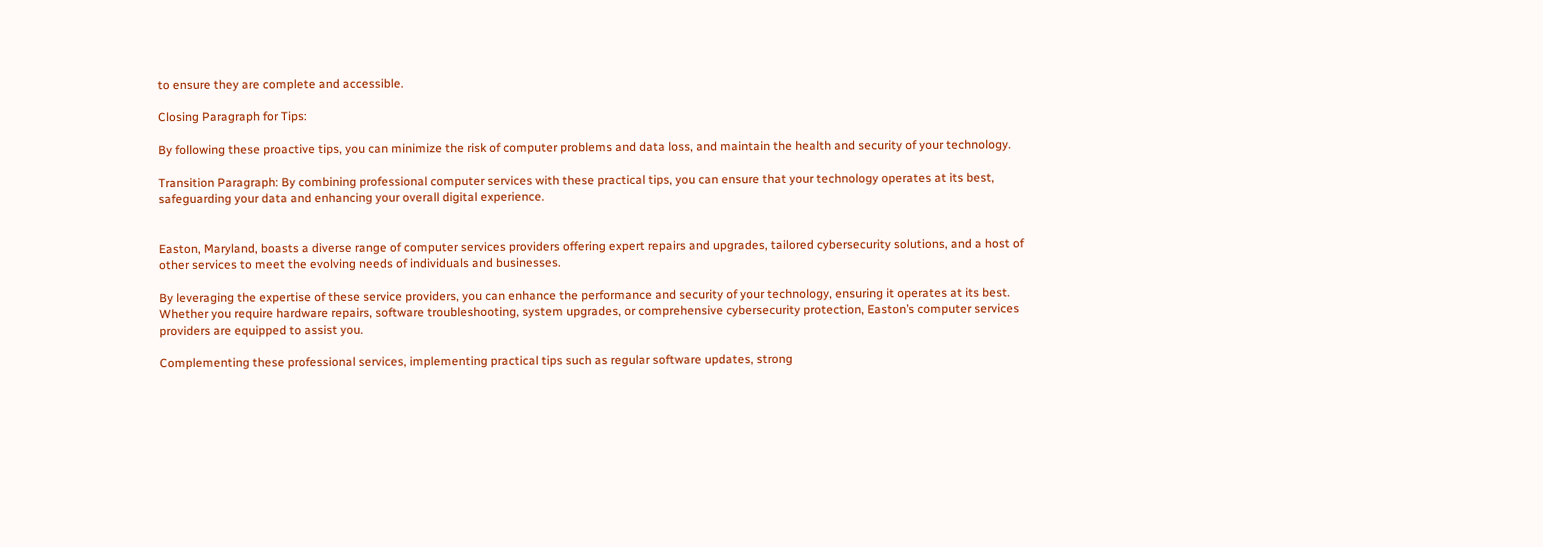to ensure they are complete and accessible.

Closing Paragraph for Tips:

By following these proactive tips, you can minimize the risk of computer problems and data loss, and maintain the health and security of your technology.

Transition Paragraph: By combining professional computer services with these practical tips, you can ensure that your technology operates at its best, safeguarding your data and enhancing your overall digital experience.


Easton, Maryland, boasts a diverse range of computer services providers offering expert repairs and upgrades, tailored cybersecurity solutions, and a host of other services to meet the evolving needs of individuals and businesses.

By leveraging the expertise of these service providers, you can enhance the performance and security of your technology, ensuring it operates at its best. Whether you require hardware repairs, software troubleshooting, system upgrades, or comprehensive cybersecurity protection, Easton’s computer services providers are equipped to assist you.

Complementing these professional services, implementing practical tips such as regular software updates, strong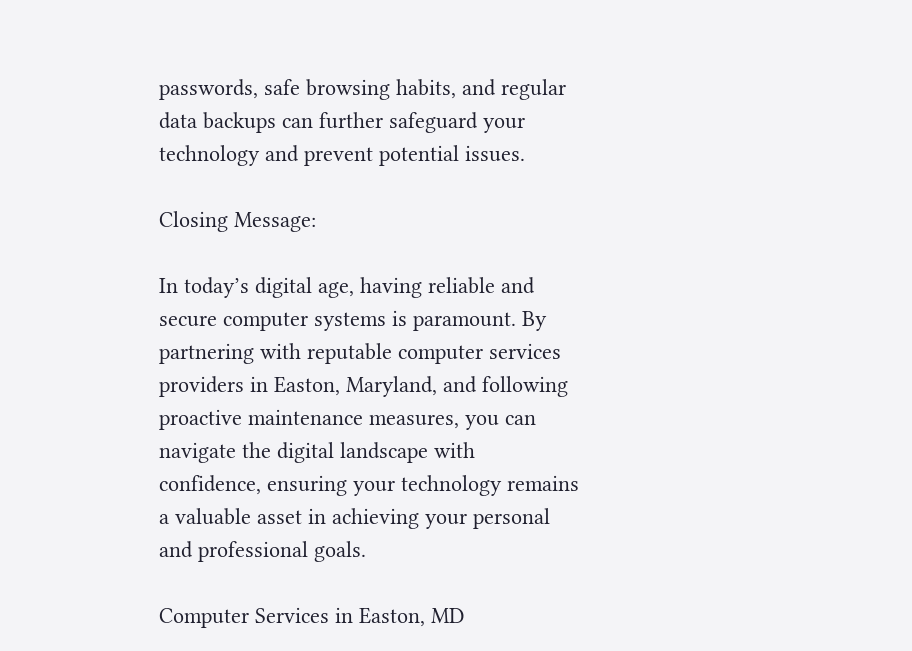passwords, safe browsing habits, and regular data backups can further safeguard your technology and prevent potential issues.

Closing Message:

In today’s digital age, having reliable and secure computer systems is paramount. By partnering with reputable computer services providers in Easton, Maryland, and following proactive maintenance measures, you can navigate the digital landscape with confidence, ensuring your technology remains a valuable asset in achieving your personal and professional goals.

Computer Services in Easton, MD